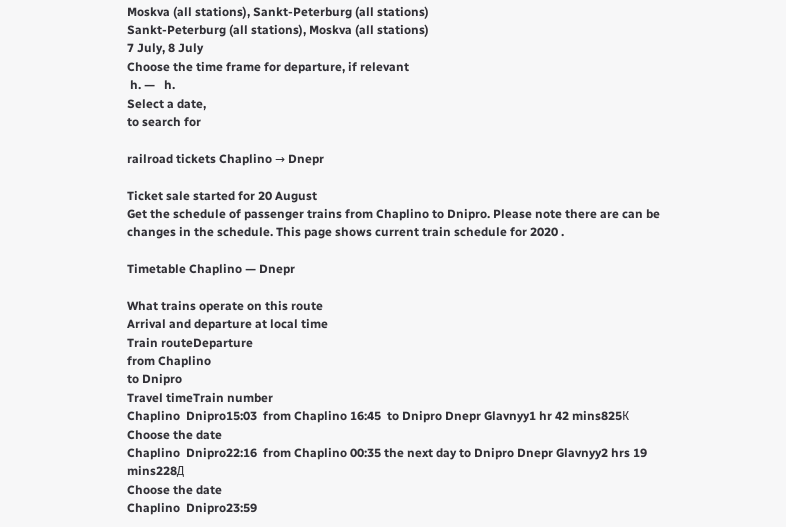Moskva (all stations), Sankt-Peterburg (all stations)
Sankt-Peterburg (all stations), Moskva (all stations)
7 July, 8 July
Choose the time frame for departure, if relevant
 h. —   h.
Select a date,
to search for

railroad tickets Chaplino → Dnepr

Ticket sale started for 20 August
Get the schedule of passenger trains from Chaplino to Dnipro. Please note there are can be changes in the schedule. This page shows current train schedule for 2020 .

Timetable Chaplino — Dnepr

What trains operate on this route
Arrival and departure at local time
Train routeDeparture
from Chaplino
to Dnipro
Travel timeTrain number
Chaplino  Dnipro15:03  from Chaplino 16:45  to Dnipro Dnepr Glavnyy1 hr 42 mins825К
Choose the date
Chaplino  Dnipro22:16  from Chaplino 00:35 the next day to Dnipro Dnepr Glavnyy2 hrs 19 mins228Д
Choose the date
Chaplino  Dnipro23:59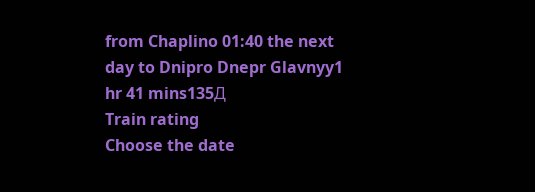from Chaplino 01:40 the next day to Dnipro Dnepr Glavnyy1 hr 41 mins135Д
Train rating
Choose the date